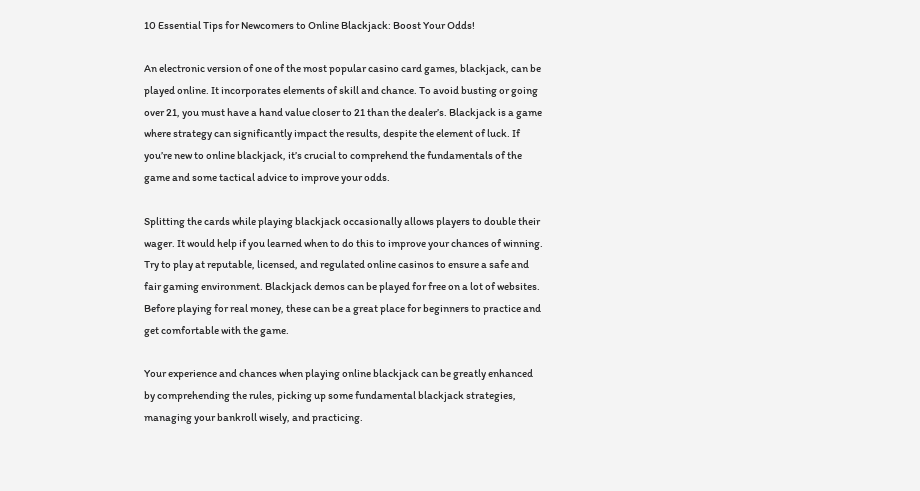10 Essential Tips for Newcomers to Online Blackjack: Boost Your Odds!

An electronic version of one of the most popular casino card games, blackjack, can be played online. It incorporates elements of skill and chance. To avoid busting or going over 21, you must have a hand value closer to 21 than the dealer’s. Blackjack is a game where strategy can significantly impact the results, despite the element of luck. If you’re new to online blackjack, it’s crucial to comprehend the fundamentals of the game and some tactical advice to improve your odds.

Splitting the cards while playing blackjack occasionally allows players to double their wager. It would help if you learned when to do this to improve your chances of winning. Try to play at reputable, licensed, and regulated online casinos to ensure a safe and fair gaming environment. Blackjack demos can be played for free on a lot of websites. Before playing for real money, these can be a great place for beginners to practice and get comfortable with the game.

Your experience and chances when playing online blackjack can be greatly enhanced by comprehending the rules, picking up some fundamental blackjack strategies, managing your bankroll wisely, and practicing.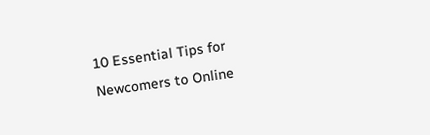10 Essential Tips for Newcomers to Online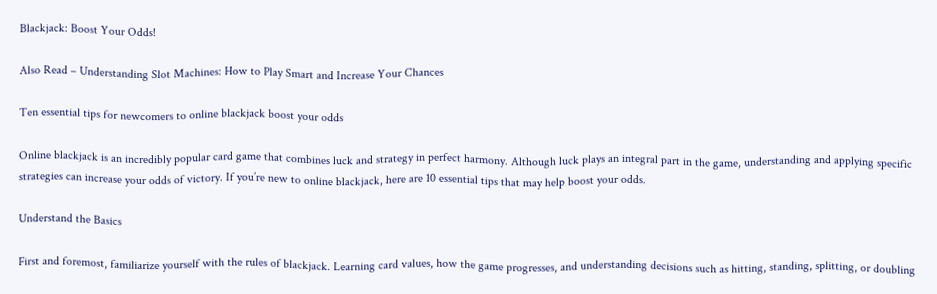Blackjack: Boost Your Odds!

Also Read – Understanding Slot Machines: How to Play Smart and Increase Your Chances

Ten essential tips for newcomers to online blackjack boost your odds

Online blackjack is an incredibly popular card game that combines luck and strategy in perfect harmony. Although luck plays an integral part in the game, understanding and applying specific strategies can increase your odds of victory. If you’re new to online blackjack, here are 10 essential tips that may help boost your odds.

Understand the Basics

First and foremost, familiarize yourself with the rules of blackjack. Learning card values, how the game progresses, and understanding decisions such as hitting, standing, splitting, or doubling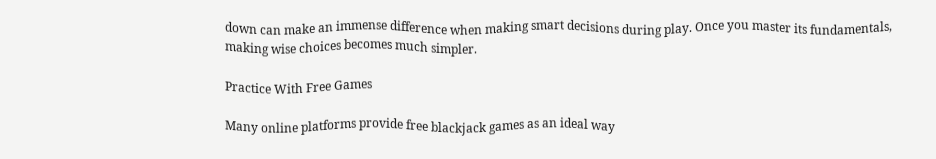down can make an immense difference when making smart decisions during play. Once you master its fundamentals, making wise choices becomes much simpler.

Practice With Free Games

Many online platforms provide free blackjack games as an ideal way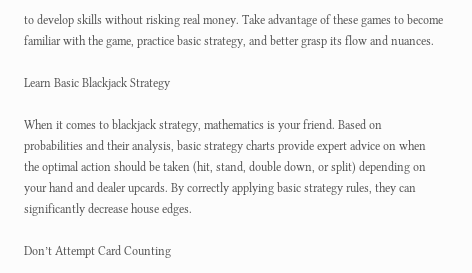to develop skills without risking real money. Take advantage of these games to become familiar with the game, practice basic strategy, and better grasp its flow and nuances.

Learn Basic Blackjack Strategy

When it comes to blackjack strategy, mathematics is your friend. Based on probabilities and their analysis, basic strategy charts provide expert advice on when the optimal action should be taken (hit, stand, double down, or split) depending on your hand and dealer upcards. By correctly applying basic strategy rules, they can significantly decrease house edges.

Don’t Attempt Card Counting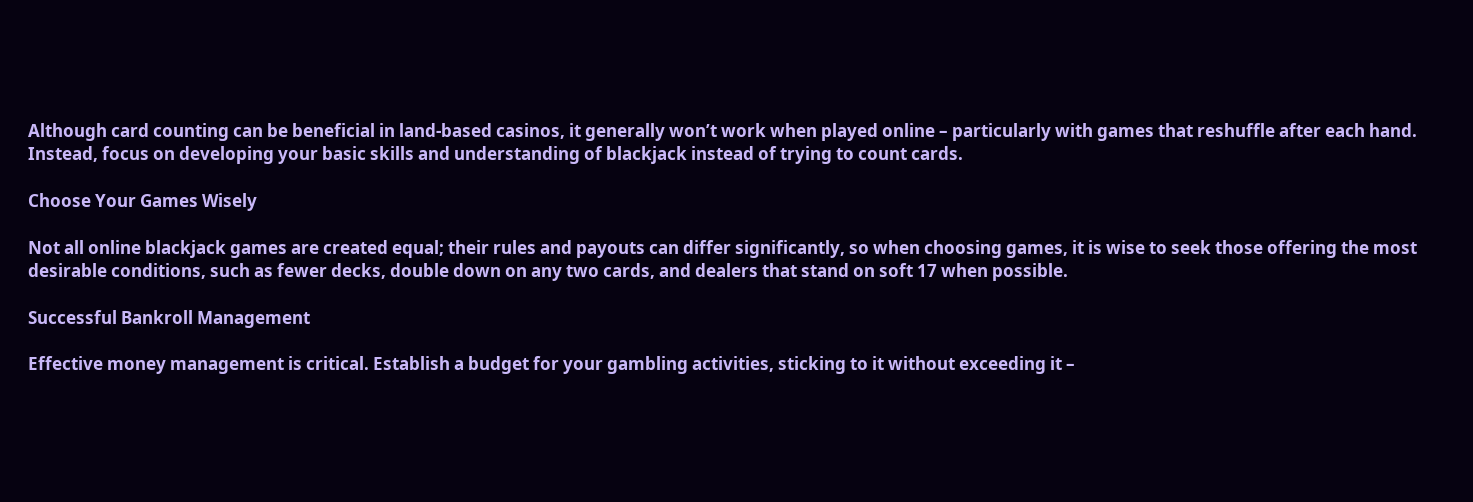Although card counting can be beneficial in land-based casinos, it generally won’t work when played online – particularly with games that reshuffle after each hand. Instead, focus on developing your basic skills and understanding of blackjack instead of trying to count cards.

Choose Your Games Wisely

Not all online blackjack games are created equal; their rules and payouts can differ significantly, so when choosing games, it is wise to seek those offering the most desirable conditions, such as fewer decks, double down on any two cards, and dealers that stand on soft 17 when possible.

Successful Bankroll Management

Effective money management is critical. Establish a budget for your gambling activities, sticking to it without exceeding it –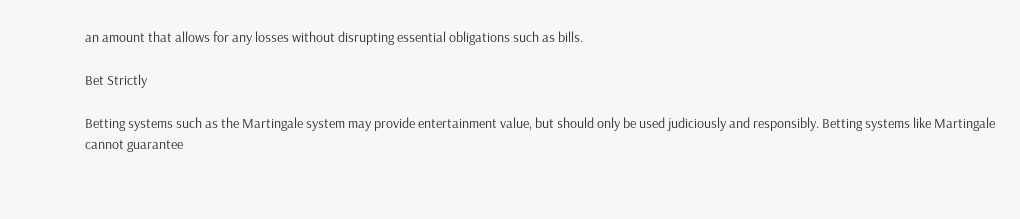an amount that allows for any losses without disrupting essential obligations such as bills.

Bet Strictly

Betting systems such as the Martingale system may provide entertainment value, but should only be used judiciously and responsibly. Betting systems like Martingale cannot guarantee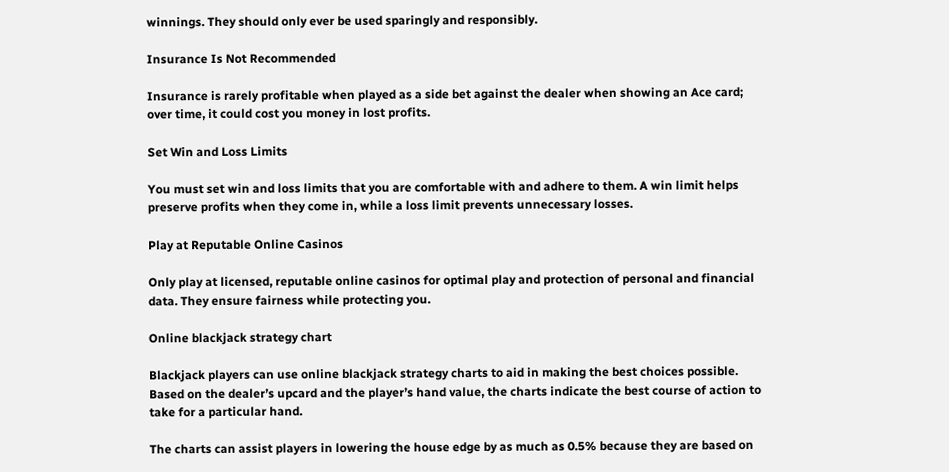winnings. They should only ever be used sparingly and responsibly.

Insurance Is Not Recommended

Insurance is rarely profitable when played as a side bet against the dealer when showing an Ace card; over time, it could cost you money in lost profits.

Set Win and Loss Limits

You must set win and loss limits that you are comfortable with and adhere to them. A win limit helps preserve profits when they come in, while a loss limit prevents unnecessary losses.

Play at Reputable Online Casinos

Only play at licensed, reputable online casinos for optimal play and protection of personal and financial data. They ensure fairness while protecting you.

Online blackjack strategy chart

Blackjack players can use online blackjack strategy charts to aid in making the best choices possible. Based on the dealer’s upcard and the player’s hand value, the charts indicate the best course of action to take for a particular hand.

The charts can assist players in lowering the house edge by as much as 0.5% because they are based on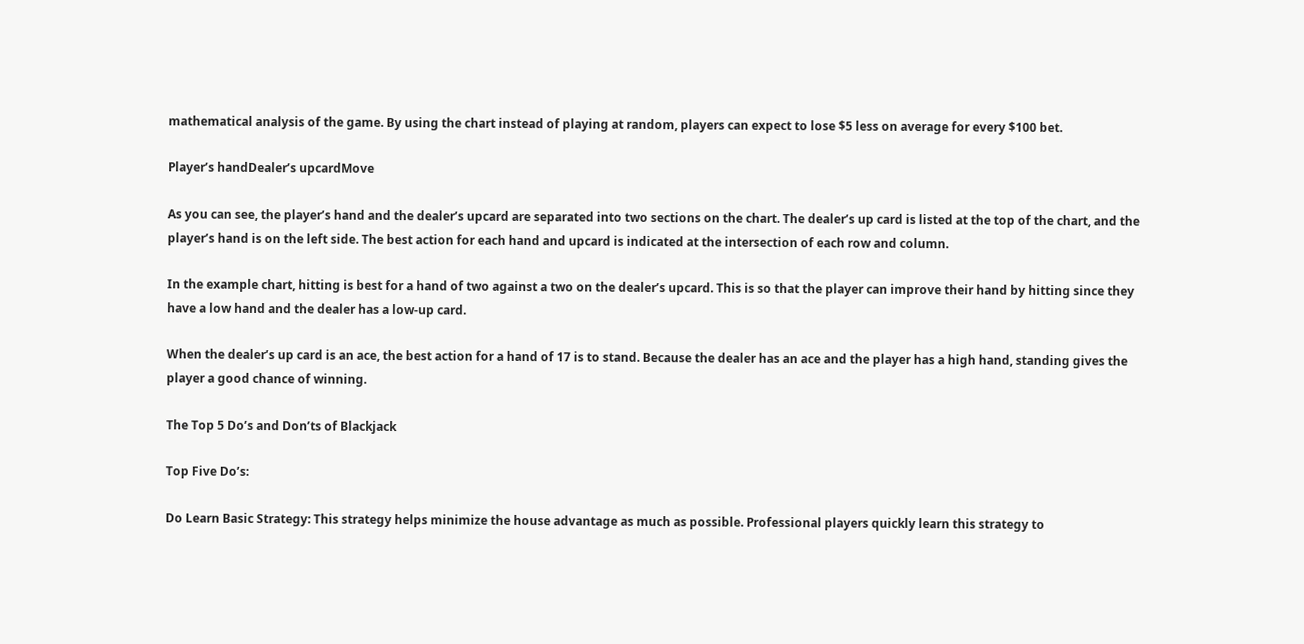mathematical analysis of the game. By using the chart instead of playing at random, players can expect to lose $5 less on average for every $100 bet.

Player’s handDealer’s upcardMove

As you can see, the player’s hand and the dealer’s upcard are separated into two sections on the chart. The dealer’s up card is listed at the top of the chart, and the player’s hand is on the left side. The best action for each hand and upcard is indicated at the intersection of each row and column.

In the example chart, hitting is best for a hand of two against a two on the dealer’s upcard. This is so that the player can improve their hand by hitting since they have a low hand and the dealer has a low-up card.

When the dealer’s up card is an ace, the best action for a hand of 17 is to stand. Because the dealer has an ace and the player has a high hand, standing gives the player a good chance of winning.

The Top 5 Do’s and Don’ts of Blackjack

Top Five Do’s:

Do Learn Basic Strategy: This strategy helps minimize the house advantage as much as possible. Professional players quickly learn this strategy to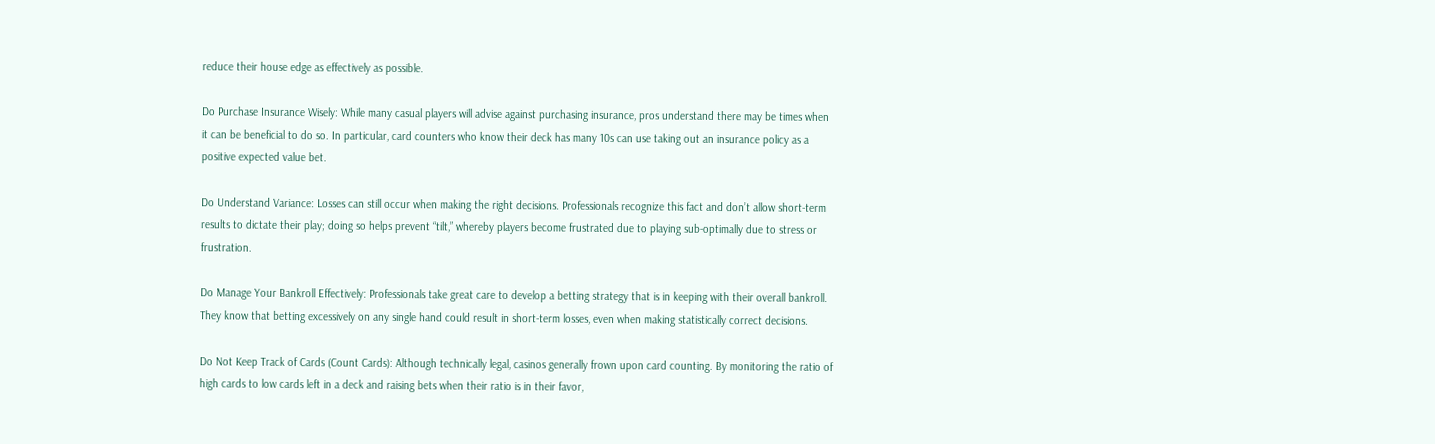reduce their house edge as effectively as possible.

Do Purchase Insurance Wisely: While many casual players will advise against purchasing insurance, pros understand there may be times when it can be beneficial to do so. In particular, card counters who know their deck has many 10s can use taking out an insurance policy as a positive expected value bet.

Do Understand Variance: Losses can still occur when making the right decisions. Professionals recognize this fact and don’t allow short-term results to dictate their play; doing so helps prevent “tilt,” whereby players become frustrated due to playing sub-optimally due to stress or frustration.

Do Manage Your Bankroll Effectively: Professionals take great care to develop a betting strategy that is in keeping with their overall bankroll. They know that betting excessively on any single hand could result in short-term losses, even when making statistically correct decisions.

Do Not Keep Track of Cards (Count Cards): Although technically legal, casinos generally frown upon card counting. By monitoring the ratio of high cards to low cards left in a deck and raising bets when their ratio is in their favor,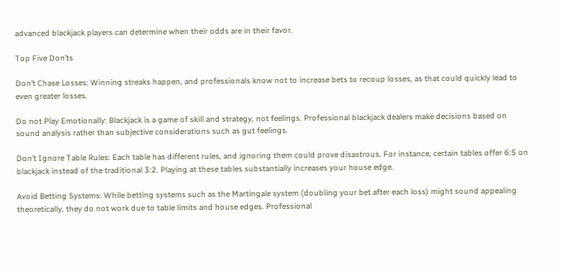advanced blackjack players can determine when their odds are in their favor.

Top Five Don’ts

Don’t Chase Losses: Winning streaks happen, and professionals know not to increase bets to recoup losses, as that could quickly lead to even greater losses.

Do not Play Emotionally: Blackjack is a game of skill and strategy, not feelings. Professional blackjack dealers make decisions based on sound analysis rather than subjective considerations such as gut feelings.

Don’t Ignore Table Rules: Each table has different rules, and ignoring them could prove disastrous. For instance, certain tables offer 6:5 on blackjack instead of the traditional 3:2. Playing at these tables substantially increases your house edge.

Avoid Betting Systems: While betting systems such as the Martingale system (doubling your bet after each loss) might sound appealing theoretically, they do not work due to table limits and house edges. Professional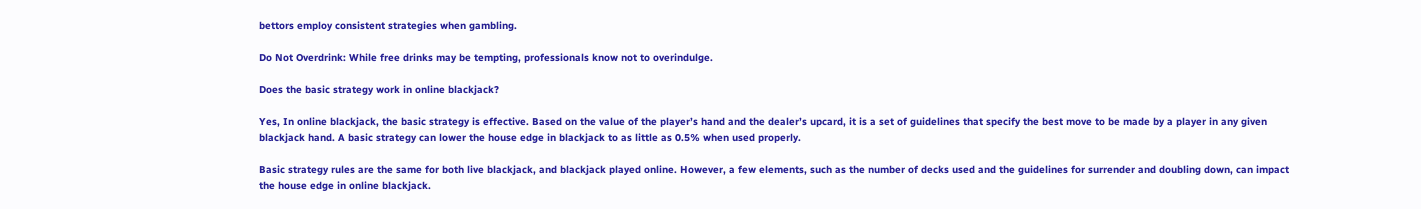bettors employ consistent strategies when gambling.

Do Not Overdrink: While free drinks may be tempting, professionals know not to overindulge.

Does the basic strategy work in online blackjack?

Yes, In online blackjack, the basic strategy is effective. Based on the value of the player’s hand and the dealer’s upcard, it is a set of guidelines that specify the best move to be made by a player in any given blackjack hand. A basic strategy can lower the house edge in blackjack to as little as 0.5% when used properly.

Basic strategy rules are the same for both live blackjack, and blackjack played online. However, a few elements, such as the number of decks used and the guidelines for surrender and doubling down, can impact the house edge in online blackjack.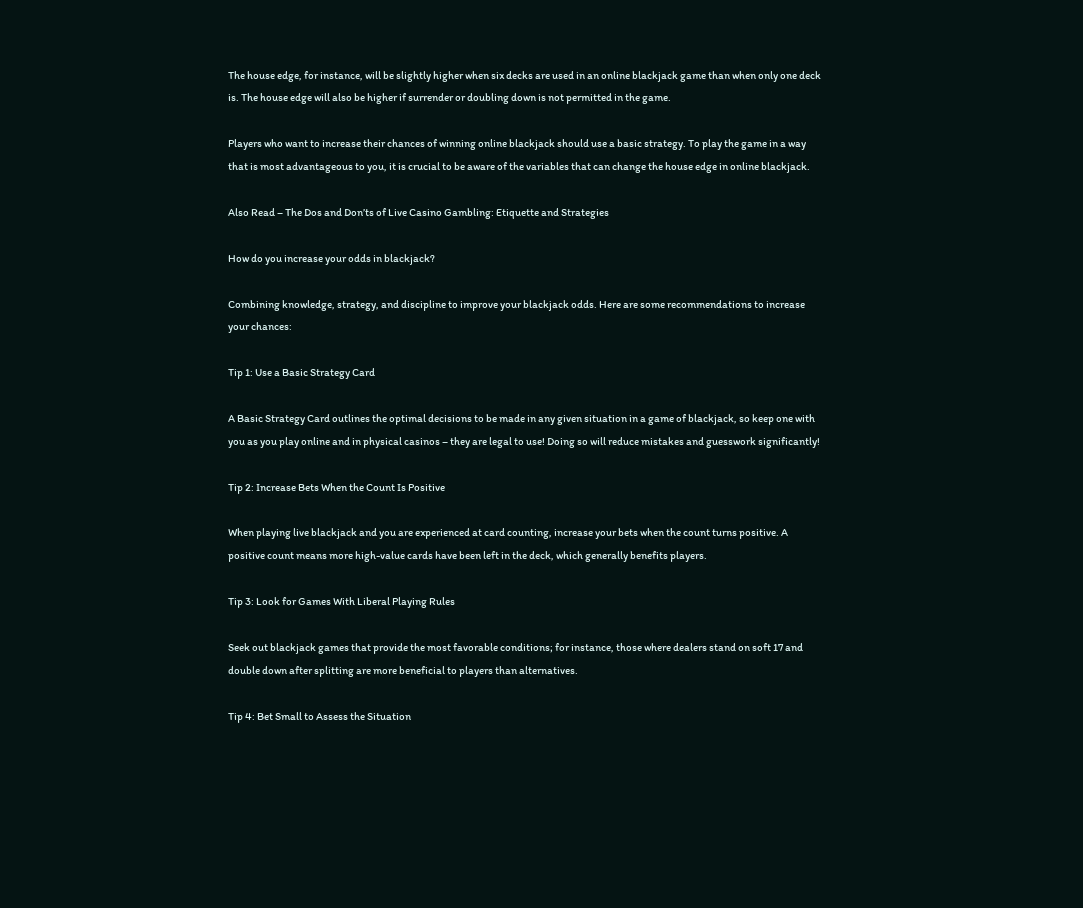The house edge, for instance, will be slightly higher when six decks are used in an online blackjack game than when only one deck is. The house edge will also be higher if surrender or doubling down is not permitted in the game.

Players who want to increase their chances of winning online blackjack should use a basic strategy. To play the game in a way that is most advantageous to you, it is crucial to be aware of the variables that can change the house edge in online blackjack.

Also Read – The Dos and Don’ts of Live Casino Gambling: Etiquette and Strategies

How do you increase your odds in blackjack?

Combining knowledge, strategy, and discipline to improve your blackjack odds. Here are some recommendations to increase your chances:

Tip 1: Use a Basic Strategy Card

A Basic Strategy Card outlines the optimal decisions to be made in any given situation in a game of blackjack, so keep one with you as you play online and in physical casinos – they are legal to use! Doing so will reduce mistakes and guesswork significantly!

Tip 2: Increase Bets When the Count Is Positive

When playing live blackjack and you are experienced at card counting, increase your bets when the count turns positive. A positive count means more high-value cards have been left in the deck, which generally benefits players.

Tip 3: Look for Games With Liberal Playing Rules

Seek out blackjack games that provide the most favorable conditions; for instance, those where dealers stand on soft 17 and double down after splitting are more beneficial to players than alternatives.

Tip 4: Bet Small to Assess the Situation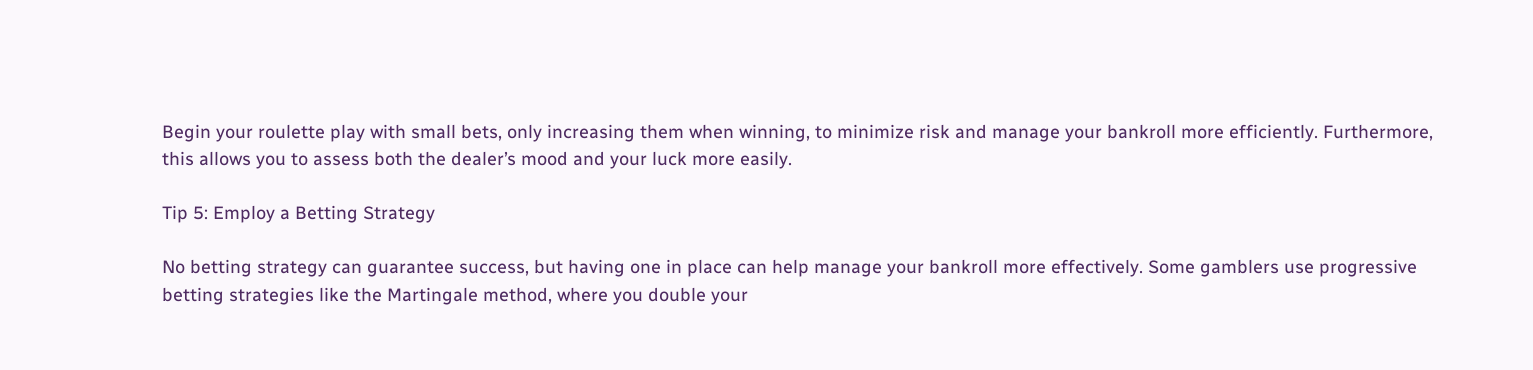Begin your roulette play with small bets, only increasing them when winning, to minimize risk and manage your bankroll more efficiently. Furthermore, this allows you to assess both the dealer’s mood and your luck more easily.

Tip 5: Employ a Betting Strategy

No betting strategy can guarantee success, but having one in place can help manage your bankroll more effectively. Some gamblers use progressive betting strategies like the Martingale method, where you double your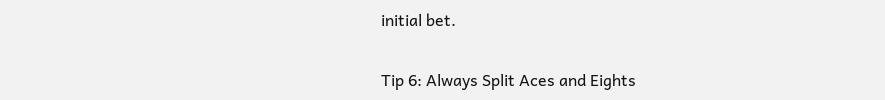initial bet.

Tip 6: Always Split Aces and Eights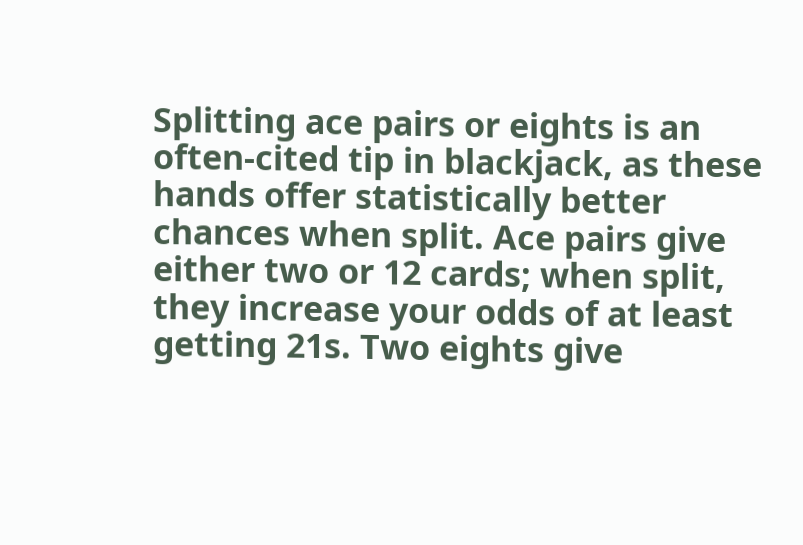Splitting ace pairs or eights is an often-cited tip in blackjack, as these hands offer statistically better chances when split. Ace pairs give either two or 12 cards; when split, they increase your odds of at least getting 21s. Two eights give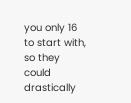you only 16 to start with, so they could drastically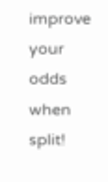improve your odds when split!